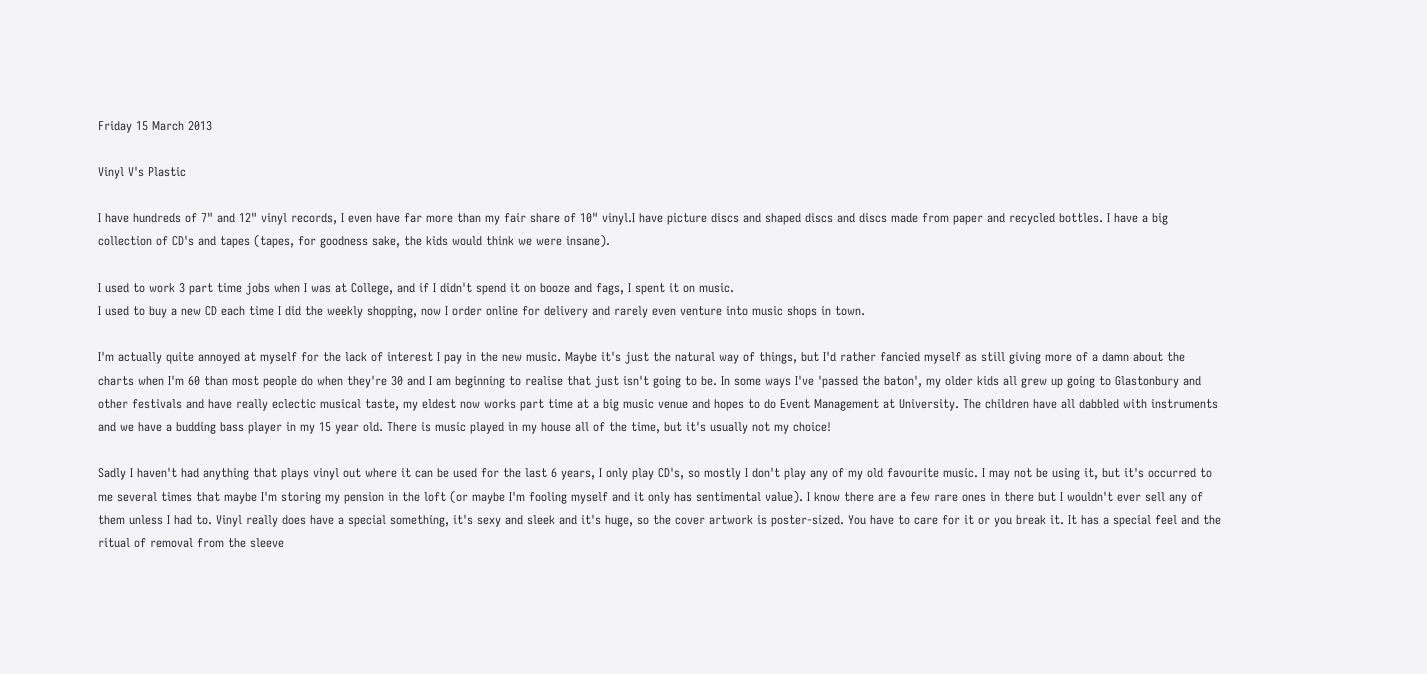Friday 15 March 2013

Vinyl V's Plastic

I have hundreds of 7" and 12" vinyl records, I even have far more than my fair share of 10" vinyl.I have picture discs and shaped discs and discs made from paper and recycled bottles. I have a big collection of CD's and tapes (tapes, for goodness sake, the kids would think we were insane).

I used to work 3 part time jobs when I was at College, and if I didn't spend it on booze and fags, I spent it on music.
I used to buy a new CD each time I did the weekly shopping, now I order online for delivery and rarely even venture into music shops in town.

I'm actually quite annoyed at myself for the lack of interest I pay in the new music. Maybe it's just the natural way of things, but I'd rather fancied myself as still giving more of a damn about the charts when I'm 60 than most people do when they're 30 and I am beginning to realise that just isn't going to be. In some ways I've 'passed the baton', my older kids all grew up going to Glastonbury and other festivals and have really eclectic musical taste, my eldest now works part time at a big music venue and hopes to do Event Management at University. The children have all dabbled with instruments and we have a budding bass player in my 15 year old. There is music played in my house all of the time, but it's usually not my choice!

Sadly I haven't had anything that plays vinyl out where it can be used for the last 6 years, I only play CD's, so mostly I don't play any of my old favourite music. I may not be using it, but it's occurred to me several times that maybe I'm storing my pension in the loft (or maybe I'm fooling myself and it only has sentimental value). I know there are a few rare ones in there but I wouldn't ever sell any of them unless I had to. Vinyl really does have a special something, it's sexy and sleek and it's huge, so the cover artwork is poster-sized. You have to care for it or you break it. It has a special feel and the ritual of removal from the sleeve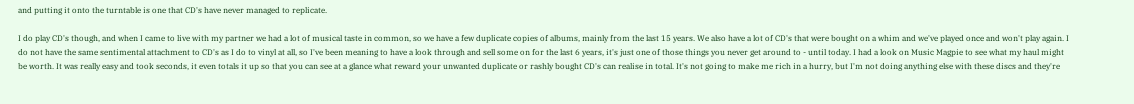and putting it onto the turntable is one that CD's have never managed to replicate.

I do play CD's though, and when I came to live with my partner we had a lot of musical taste in common, so we have a few duplicate copies of albums, mainly from the last 15 years. We also have a lot of CD's that were bought on a whim and we've played once and won't play again. I do not have the same sentimental attachment to CD's as I do to vinyl at all, so I've been meaning to have a look through and sell some on for the last 6 years, it's just one of those things you never get around to - until today. I had a look on Music Magpie to see what my haul might be worth. It was really easy and took seconds, it even totals it up so that you can see at a glance what reward your unwanted duplicate or rashly bought CD's can realise in total. It's not going to make me rich in a hurry, but I'm not doing anything else with these discs and they're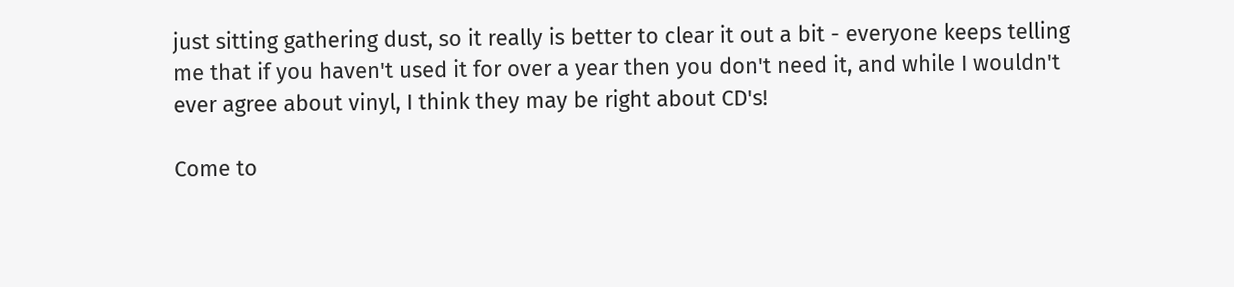just sitting gathering dust, so it really is better to clear it out a bit - everyone keeps telling me that if you haven't used it for over a year then you don't need it, and while I wouldn't ever agree about vinyl, I think they may be right about CD's!

Come to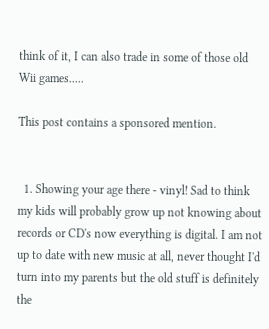think of it, I can also trade in some of those old Wii games.....

This post contains a sponsored mention.


  1. Showing your age there - vinyl! Sad to think my kids will probably grow up not knowing about records or CD's now everything is digital. I am not up to date with new music at all, never thought I'd turn into my parents but the old stuff is definitely the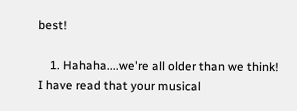best!

    1. Hahaha....we're all older than we think! I have read that your musical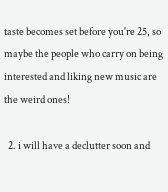taste becomes set before you're 25, so maybe the people who carry on being interested and liking new music are the weird ones!

  2. i will have a declutter soon and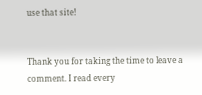use that site!


Thank you for taking the time to leave a comment. I read every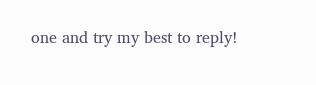one and try my best to reply!